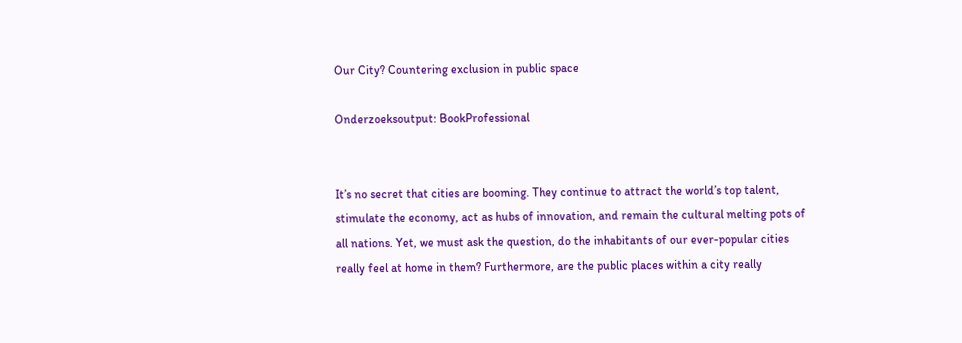Our City? Countering exclusion in public space

Onderzoeksoutput: BookProfessional


It’s no secret that cities are booming. They continue to attract the world’s top talent, stimulate the economy, act as hubs of innovation, and remain the cultural melting pots of all nations. Yet, we must ask the question, do the inhabitants of our ever-popular cities really feel at home in them? Furthermore, are the public places within a city really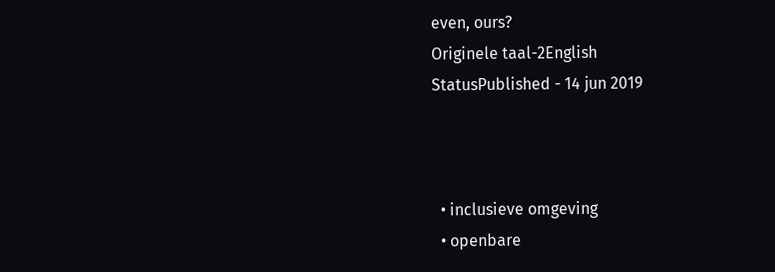even, ours?
Originele taal-2English
StatusPublished - 14 jun 2019



  • inclusieve omgeving
  • openbare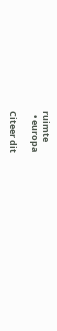ruimte
  • europa

Citeer dit